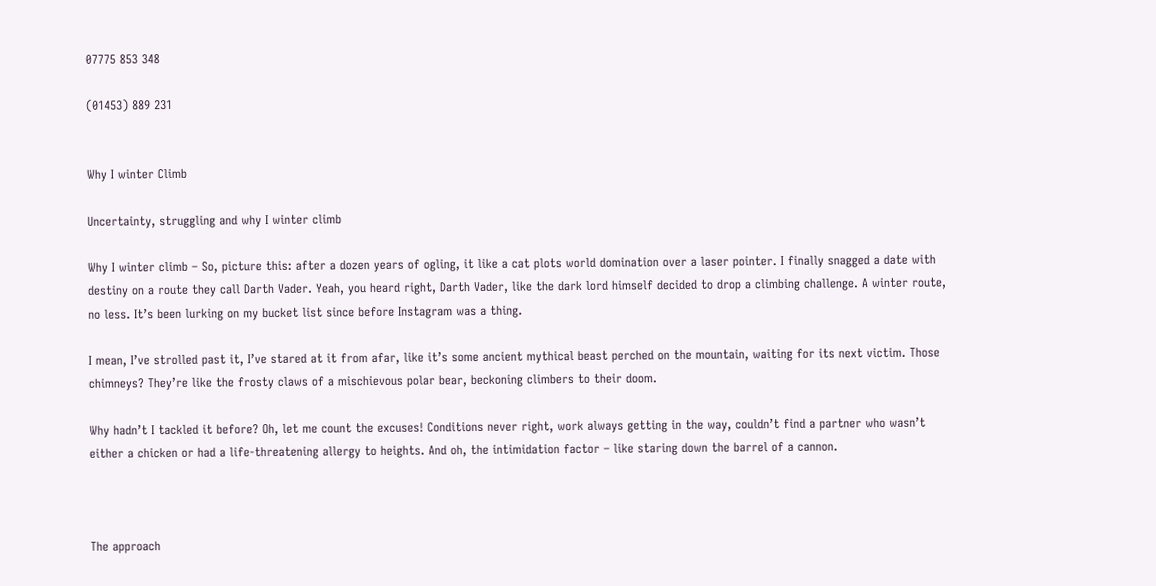07775 853 348

(01453) 889 231


Why I winter Climb

Uncertainty, struggling and why I winter climb

Why I winter climb – So, picture this: after a dozen years of ogling, it like a cat plots world domination over a laser pointer. I finally snagged a date with destiny on a route they call Darth Vader. Yeah, you heard right, Darth Vader, like the dark lord himself decided to drop a climbing challenge. A winter route, no less. It’s been lurking on my bucket list since before Instagram was a thing.

I mean, I’ve strolled past it, I’ve stared at it from afar, like it’s some ancient mythical beast perched on the mountain, waiting for its next victim. Those chimneys? They’re like the frosty claws of a mischievous polar bear, beckoning climbers to their doom.

Why hadn’t I tackled it before? Oh, let me count the excuses! Conditions never right, work always getting in the way, couldn’t find a partner who wasn’t either a chicken or had a life-threatening allergy to heights. And oh, the intimidation factor – like staring down the barrel of a cannon.



The approach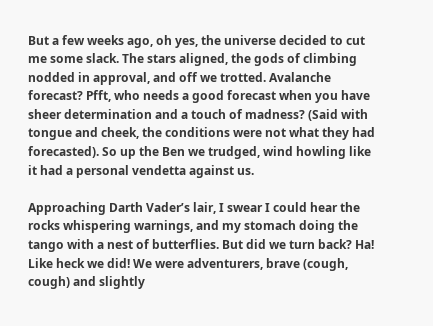But a few weeks ago, oh yes, the universe decided to cut me some slack. The stars aligned, the gods of climbing nodded in approval, and off we trotted. Avalanche forecast? Pfft, who needs a good forecast when you have sheer determination and a touch of madness? (Said with tongue and cheek, the conditions were not what they had forecasted). So up the Ben we trudged, wind howling like it had a personal vendetta against us.

Approaching Darth Vader’s lair, I swear I could hear the rocks whispering warnings, and my stomach doing the tango with a nest of butterflies. But did we turn back? Ha! Like heck we did! We were adventurers, brave (cough, cough) and slightly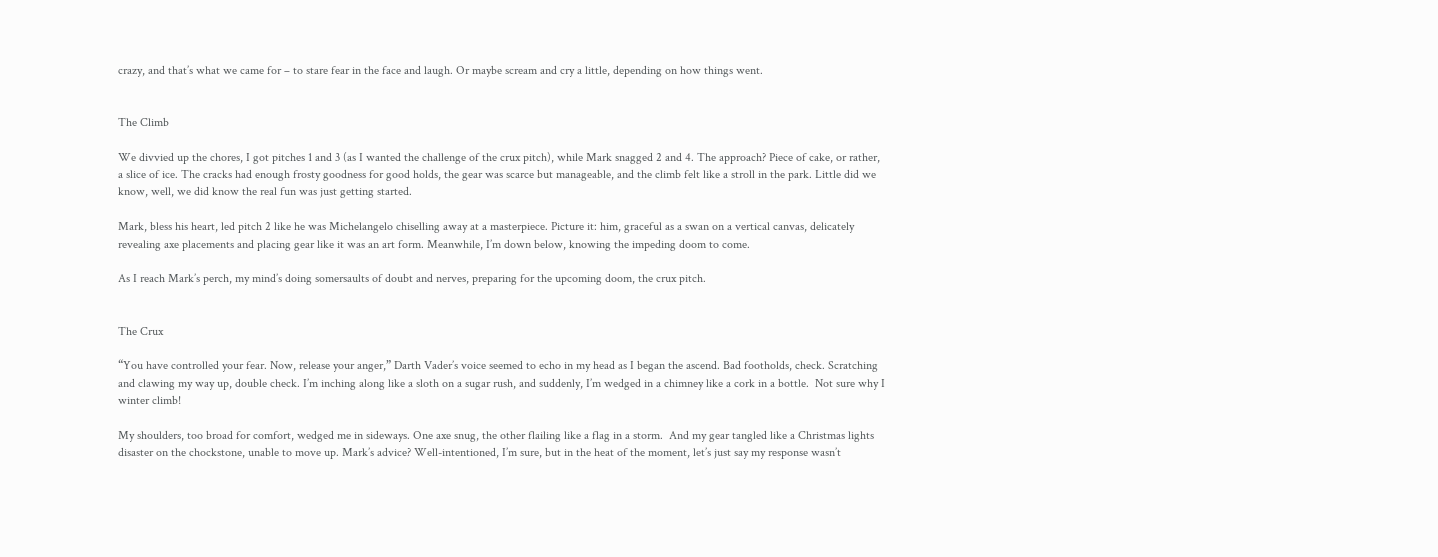crazy, and that’s what we came for – to stare fear in the face and laugh. Or maybe scream and cry a little, depending on how things went.


The Climb

We divvied up the chores, I got pitches 1 and 3 (as I wanted the challenge of the crux pitch), while Mark snagged 2 and 4. The approach? Piece of cake, or rather, a slice of ice. The cracks had enough frosty goodness for good holds, the gear was scarce but manageable, and the climb felt like a stroll in the park. Little did we know, well, we did know the real fun was just getting started.

Mark, bless his heart, led pitch 2 like he was Michelangelo chiselling away at a masterpiece. Picture it: him, graceful as a swan on a vertical canvas, delicately revealing axe placements and placing gear like it was an art form. Meanwhile, I’m down below, knowing the impeding doom to come.

As I reach Mark’s perch, my mind’s doing somersaults of doubt and nerves, preparing for the upcoming doom, the crux pitch.


The Crux

“You have controlled your fear. Now, release your anger,” Darth Vader’s voice seemed to echo in my head as I began the ascend. Bad footholds, check. Scratching and clawing my way up, double check. I’m inching along like a sloth on a sugar rush, and suddenly, I’m wedged in a chimney like a cork in a bottle.  Not sure why I winter climb!

My shoulders, too broad for comfort, wedged me in sideways. One axe snug, the other flailing like a flag in a storm.  And my gear tangled like a Christmas lights disaster on the chockstone, unable to move up. Mark’s advice? Well-intentioned, I’m sure, but in the heat of the moment, let’s just say my response wasn’t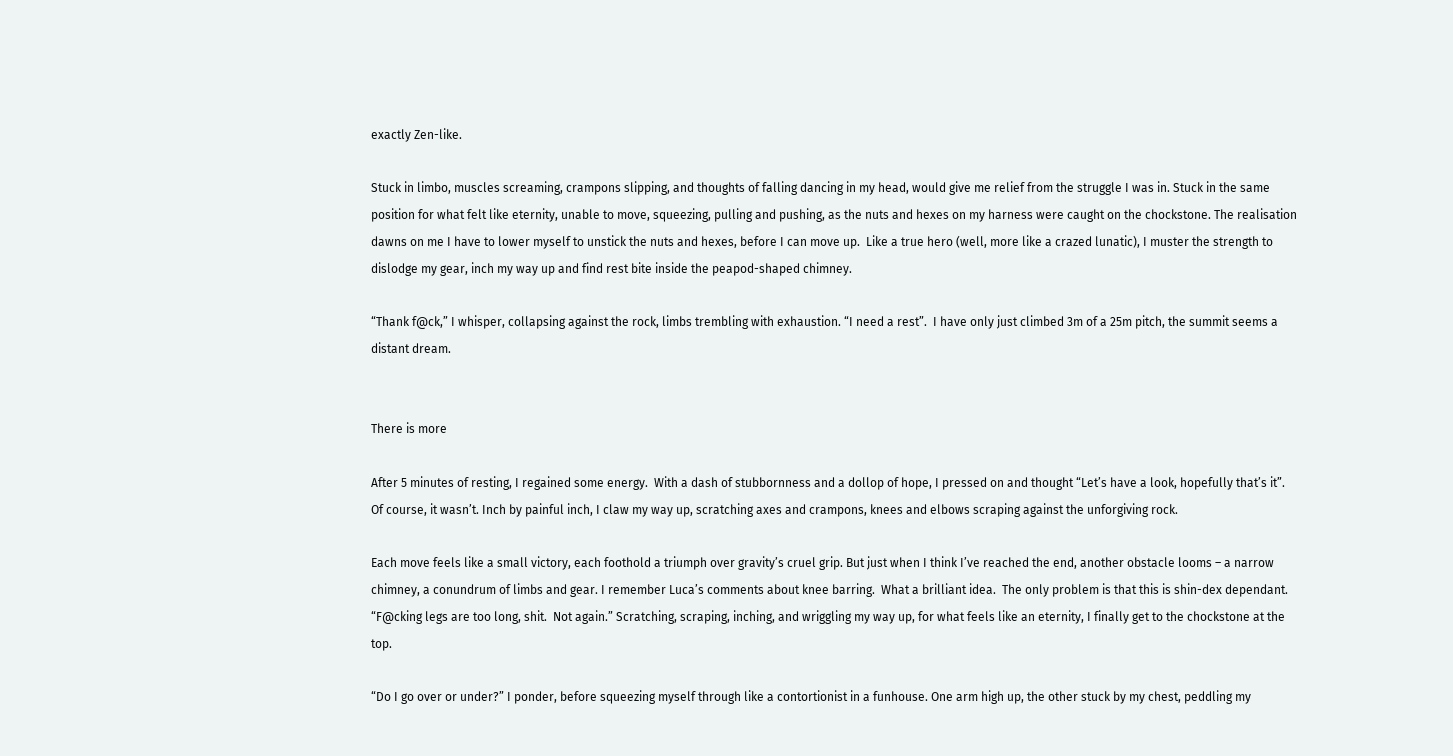exactly Zen-like.

Stuck in limbo, muscles screaming, crampons slipping, and thoughts of falling dancing in my head, would give me relief from the struggle I was in. Stuck in the same position for what felt like eternity, unable to move, squeezing, pulling and pushing, as the nuts and hexes on my harness were caught on the chockstone. The realisation dawns on me I have to lower myself to unstick the nuts and hexes, before I can move up.  Like a true hero (well, more like a crazed lunatic), I muster the strength to dislodge my gear, inch my way up and find rest bite inside the peapod-shaped chimney.

“Thank f@ck,” I whisper, collapsing against the rock, limbs trembling with exhaustion. “I need a rest”.  I have only just climbed 3m of a 25m pitch, the summit seems a distant dream.


There is more

After 5 minutes of resting, I regained some energy.  With a dash of stubbornness and a dollop of hope, I pressed on and thought “Let’s have a look, hopefully that’s it”.   Of course, it wasn’t. Inch by painful inch, I claw my way up, scratching axes and crampons, knees and elbows scraping against the unforgiving rock.

Each move feels like a small victory, each foothold a triumph over gravity’s cruel grip. But just when I think I’ve reached the end, another obstacle looms – a narrow chimney, a conundrum of limbs and gear. I remember Luca’s comments about knee barring.  What a brilliant idea.  The only problem is that this is shin-dex dependant. “F@cking legs are too long, shit.  Not again.” Scratching, scraping, inching, and wriggling my way up, for what feels like an eternity, I finally get to the chockstone at the top.

“Do I go over or under?” I ponder, before squeezing myself through like a contortionist in a funhouse. One arm high up, the other stuck by my chest, peddling my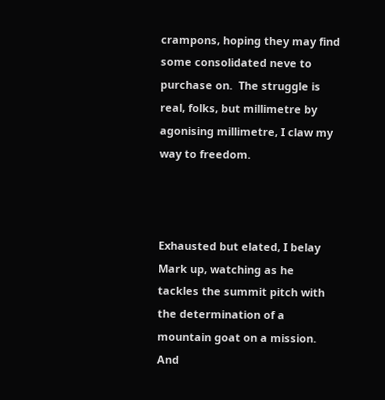crampons, hoping they may find some consolidated neve to purchase on.  The struggle is real, folks, but millimetre by agonising millimetre, I claw my way to freedom.



Exhausted but elated, I belay Mark up, watching as he tackles the summit pitch with the determination of a mountain goat on a mission. And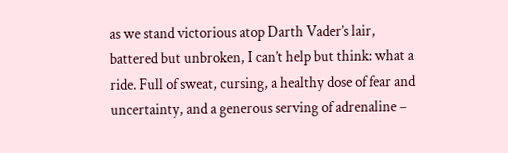as we stand victorious atop Darth Vader’s lair, battered but unbroken, I can’t help but think: what a ride. Full of sweat, cursing, a healthy dose of fear and uncertainty, and a generous serving of adrenaline –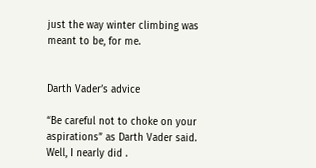just the way winter climbing was meant to be, for me.


Darth Vader’s advice

“Be careful not to choke on your aspirations” as Darth Vader said. Well, I nearly did .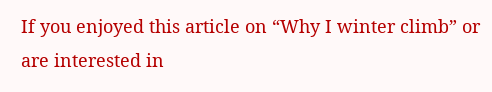If you enjoyed this article on “Why I winter climb” or are interested in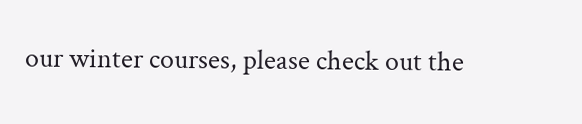our winter courses, please check out the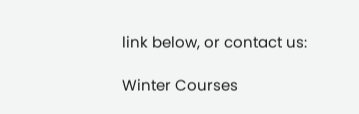link below, or contact us:

Winter Courses